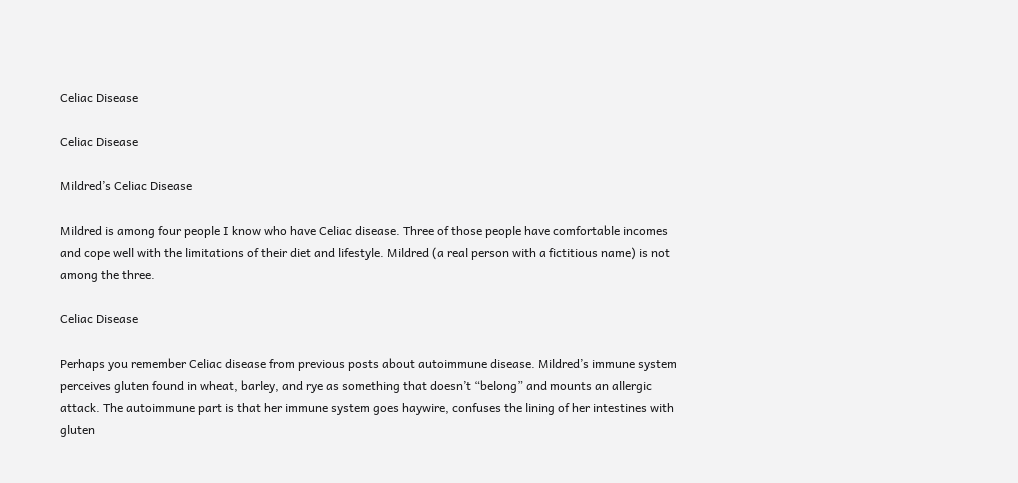Celiac Disease

Celiac Disease

Mildred’s Celiac Disease

Mildred is among four people I know who have Celiac disease. Three of those people have comfortable incomes and cope well with the limitations of their diet and lifestyle. Mildred (a real person with a fictitious name) is not among the three.

Celiac Disease

Perhaps you remember Celiac disease from previous posts about autoimmune disease. Mildred’s immune system perceives gluten found in wheat, barley, and rye as something that doesn’t “belong” and mounts an allergic attack. The autoimmune part is that her immune system goes haywire, confuses the lining of her intestines with gluten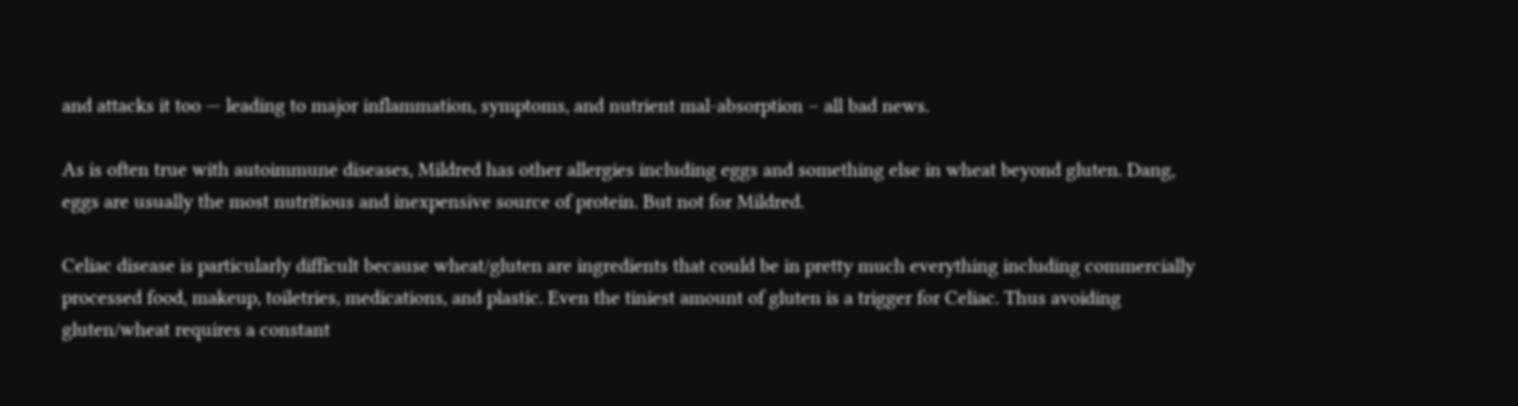and attacks it too — leading to major inflammation, symptoms, and nutrient mal-absorption – all bad news.

As is often true with autoimmune diseases, Mildred has other allergies including eggs and something else in wheat beyond gluten. Dang, eggs are usually the most nutritious and inexpensive source of protein. But not for Mildred.

Celiac disease is particularly difficult because wheat/gluten are ingredients that could be in pretty much everything including commercially processed food, makeup, toiletries, medications, and plastic. Even the tiniest amount of gluten is a trigger for Celiac. Thus avoiding gluten/wheat requires a constant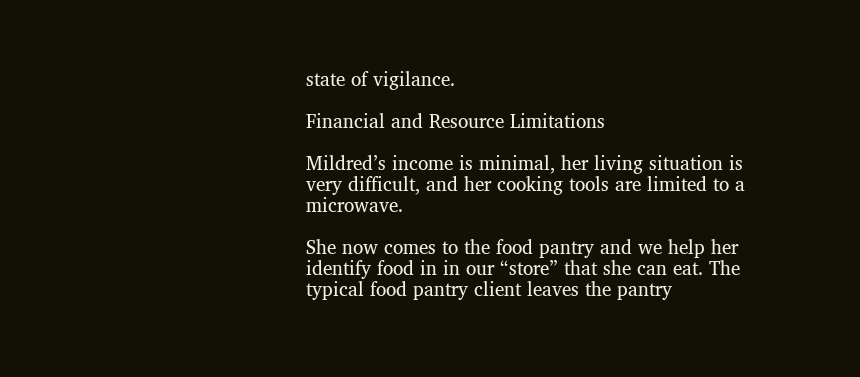state of vigilance.

Financial and Resource Limitations

Mildred’s income is minimal, her living situation is very difficult, and her cooking tools are limited to a microwave.

She now comes to the food pantry and we help her identify food in in our “store” that she can eat. The typical food pantry client leaves the pantry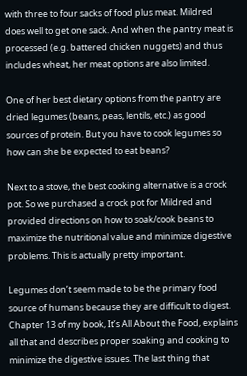with three to four sacks of food plus meat. Mildred does well to get one sack. And when the pantry meat is processed (e.g. battered chicken nuggets) and thus includes wheat, her meat options are also limited.

One of her best dietary options from the pantry are dried legumes (beans, peas, lentils, etc.) as good sources of protein. But you have to cook legumes so how can she be expected to eat beans?

Next to a stove, the best cooking alternative is a crock pot. So we purchased a crock pot for Mildred and provided directions on how to soak/cook beans to maximize the nutritional value and minimize digestive problems. This is actually pretty important.

Legumes don’t seem made to be the primary food source of humans because they are difficult to digest. Chapter 13 of my book, It’s All About the Food, explains all that and describes proper soaking and cooking to minimize the digestive issues. The last thing that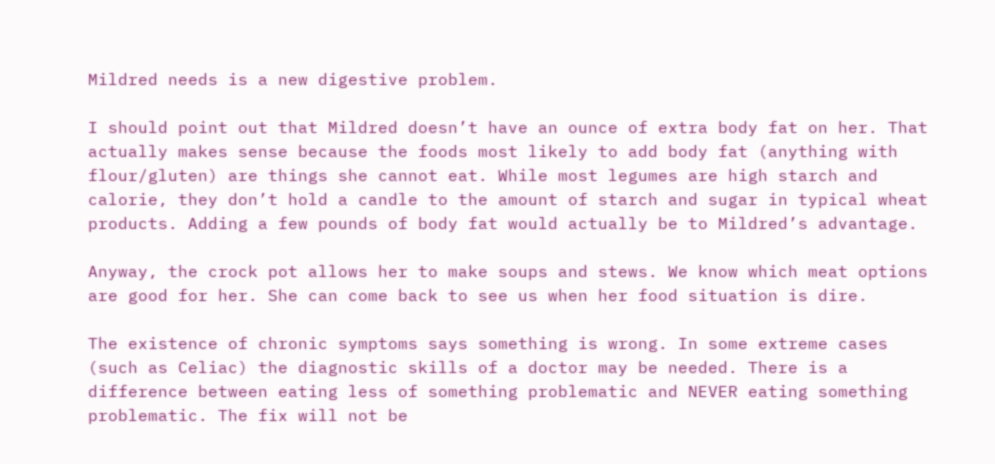Mildred needs is a new digestive problem.

I should point out that Mildred doesn’t have an ounce of extra body fat on her. That actually makes sense because the foods most likely to add body fat (anything with flour/gluten) are things she cannot eat. While most legumes are high starch and calorie, they don’t hold a candle to the amount of starch and sugar in typical wheat products. Adding a few pounds of body fat would actually be to Mildred’s advantage.

Anyway, the crock pot allows her to make soups and stews. We know which meat options are good for her. She can come back to see us when her food situation is dire.

The existence of chronic symptoms says something is wrong. In some extreme cases (such as Celiac) the diagnostic skills of a doctor may be needed. There is a difference between eating less of something problematic and NEVER eating something problematic. The fix will not be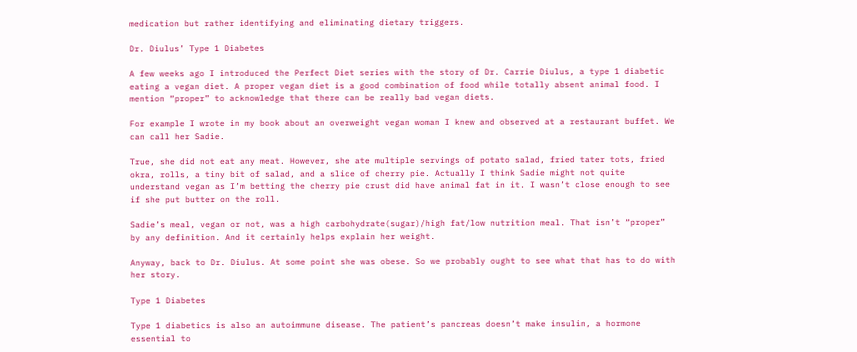medication but rather identifying and eliminating dietary triggers.

Dr. Diulus’ Type 1 Diabetes

A few weeks ago I introduced the Perfect Diet series with the story of Dr. Carrie Diulus, a type 1 diabetic eating a vegan diet. A proper vegan diet is a good combination of food while totally absent animal food. I mention “proper” to acknowledge that there can be really bad vegan diets.

For example I wrote in my book about an overweight vegan woman I knew and observed at a restaurant buffet. We can call her Sadie.

True, she did not eat any meat. However, she ate multiple servings of potato salad, fried tater tots, fried okra, rolls, a tiny bit of salad, and a slice of cherry pie. Actually I think Sadie might not quite understand vegan as I’m betting the cherry pie crust did have animal fat in it. I wasn’t close enough to see if she put butter on the roll.

Sadie’s meal, vegan or not, was a high carbohydrate(sugar)/high fat/low nutrition meal. That isn’t “proper” by any definition. And it certainly helps explain her weight.

Anyway, back to Dr. Diulus. At some point she was obese. So we probably ought to see what that has to do with her story.

Type 1 Diabetes

Type 1 diabetics is also an autoimmune disease. The patient’s pancreas doesn’t make insulin, a hormone essential to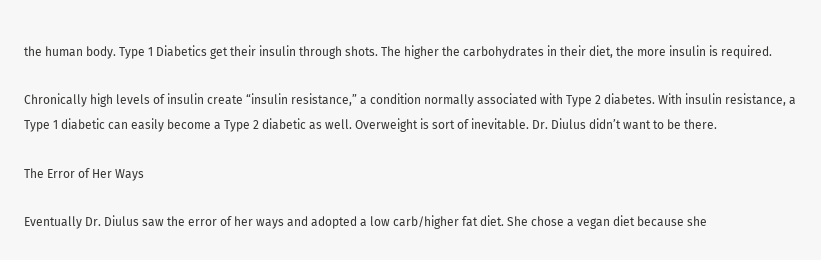the human body. Type 1 Diabetics get their insulin through shots. The higher the carbohydrates in their diet, the more insulin is required.

Chronically high levels of insulin create “insulin resistance,” a condition normally associated with Type 2 diabetes. With insulin resistance, a Type 1 diabetic can easily become a Type 2 diabetic as well. Overweight is sort of inevitable. Dr. Diulus didn’t want to be there.

The Error of Her Ways

Eventually Dr. Diulus saw the error of her ways and adopted a low carb/higher fat diet. She chose a vegan diet because she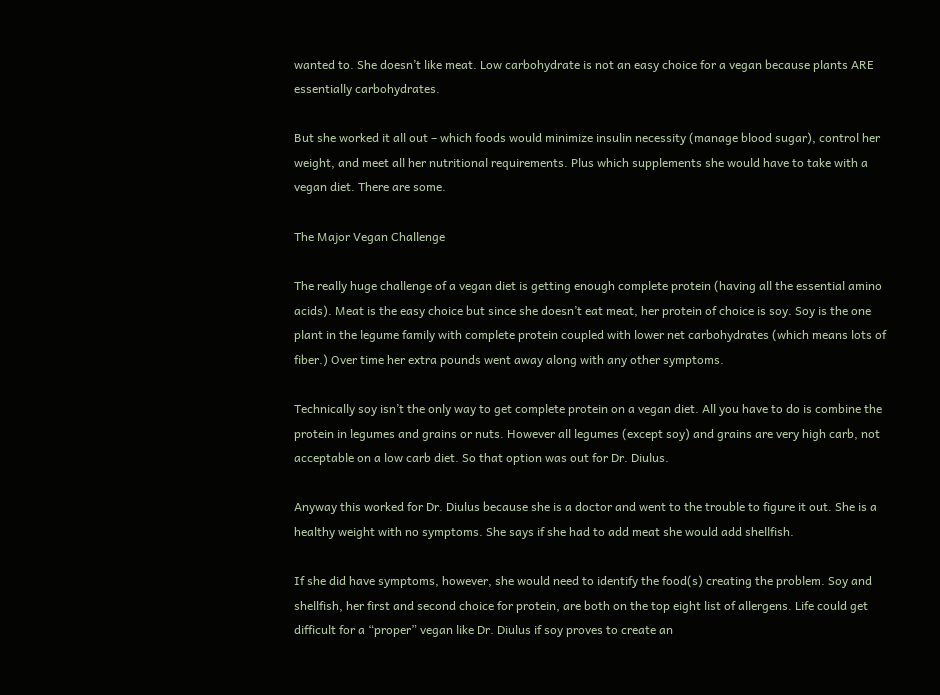wanted to. She doesn’t like meat. Low carbohydrate is not an easy choice for a vegan because plants ARE essentially carbohydrates.

But she worked it all out – which foods would minimize insulin necessity (manage blood sugar), control her weight, and meet all her nutritional requirements. Plus which supplements she would have to take with a vegan diet. There are some.

The Major Vegan Challenge

The really huge challenge of a vegan diet is getting enough complete protein (having all the essential amino acids). Meat is the easy choice but since she doesn’t eat meat, her protein of choice is soy. Soy is the one plant in the legume family with complete protein coupled with lower net carbohydrates (which means lots of fiber.) Over time her extra pounds went away along with any other symptoms.

Technically soy isn’t the only way to get complete protein on a vegan diet. All you have to do is combine the protein in legumes and grains or nuts. However all legumes (except soy) and grains are very high carb, not acceptable on a low carb diet. So that option was out for Dr. Diulus.

Anyway this worked for Dr. Diulus because she is a doctor and went to the trouble to figure it out. She is a healthy weight with no symptoms. She says if she had to add meat she would add shellfish.

If she did have symptoms, however, she would need to identify the food(s) creating the problem. Soy and shellfish, her first and second choice for protein, are both on the top eight list of allergens. Life could get difficult for a “proper” vegan like Dr. Diulus if soy proves to create an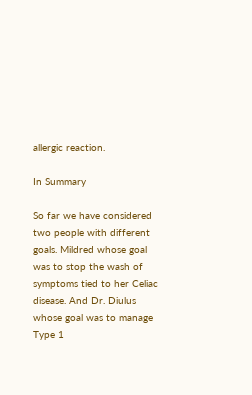allergic reaction.

In Summary

So far we have considered two people with different goals. Mildred whose goal was to stop the wash of symptoms tied to her Celiac disease. And Dr. Diulus whose goal was to manage Type 1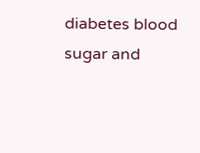diabetes blood sugar and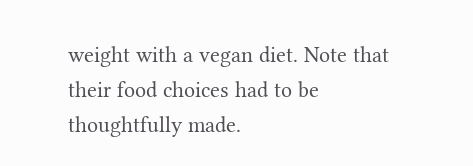weight with a vegan diet. Note that their food choices had to be thoughtfully made.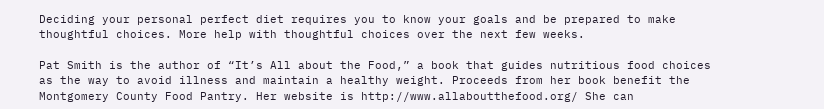Deciding your personal perfect diet requires you to know your goals and be prepared to make thoughtful choices. More help with thoughtful choices over the next few weeks.

Pat Smith is the author of “It’s All about the Food,” a book that guides nutritious food choices as the way to avoid illness and maintain a healthy weight. Proceeds from her book benefit the Montgomery County Food Pantry. Her website is http://www.allaboutthefood.org/ She can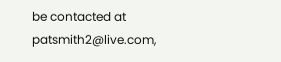be contacted at patsmith2@live.com,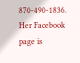870-490-1836. Her Facebook page is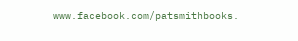www.facebook.com/patsmithbooks.